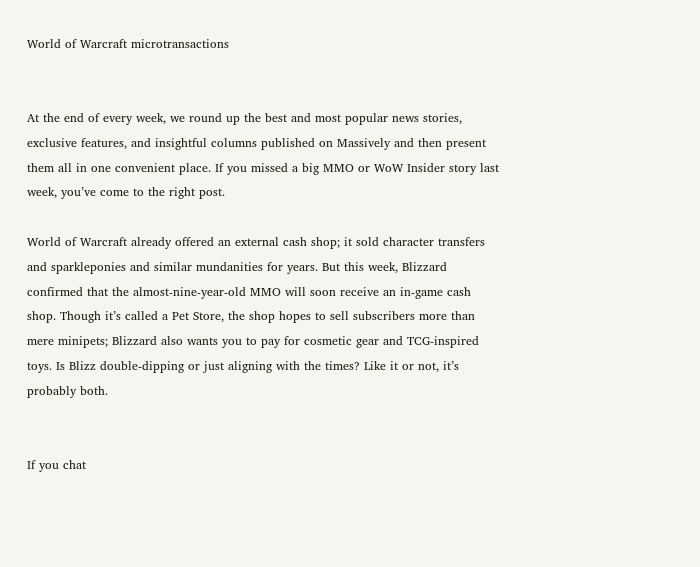World of Warcraft microtransactions


At the end of every week, we round up the best and most popular news stories, exclusive features, and insightful columns published on Massively and then present them all in one convenient place. If you missed a big MMO or WoW Insider story last week, you’ve come to the right post.

World of Warcraft already offered an external cash shop; it sold character transfers and sparkleponies and similar mundanities for years. But this week, Blizzard confirmed that the almost-nine-year-old MMO will soon receive an in-game cash shop. Though it’s called a Pet Store, the shop hopes to sell subscribers more than mere minipets; Blizzard also wants you to pay for cosmetic gear and TCG-inspired toys. Is Blizz double-dipping or just aligning with the times? Like it or not, it’s probably both.


If you chat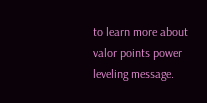to learn more about valor points power leveling message.